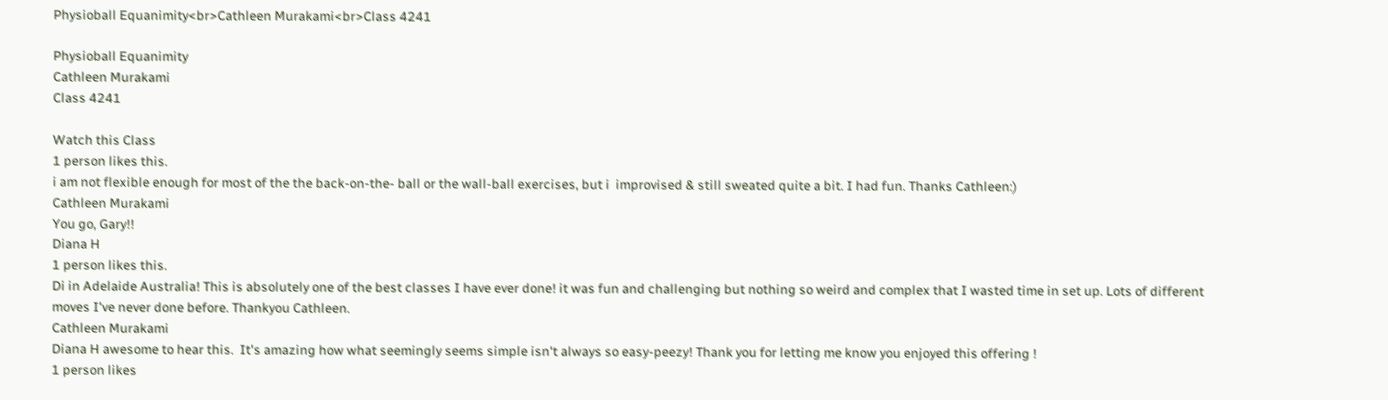Physioball Equanimity<br>Cathleen Murakami<br>Class 4241

Physioball Equanimity
Cathleen Murakami
Class 4241

Watch this Class
1 person likes this.
i am not flexible enough for most of the the back-on-the- ball or the wall-ball exercises, but i  improvised & still sweated quite a bit. I had fun. Thanks Cathleen:)
Cathleen Murakami
You go, Gary!!
Diana H
1 person likes this.
Di in Adelaide Australia! This is absolutely one of the best classes I have ever done! it was fun and challenging but nothing so weird and complex that I wasted time in set up. Lots of different moves I've never done before. Thankyou Cathleen.
Cathleen Murakami
Diana H awesome to hear this.  It's amazing how what seemingly seems simple isn't always so easy-peezy! Thank you for letting me know you enjoyed this offering !
1 person likes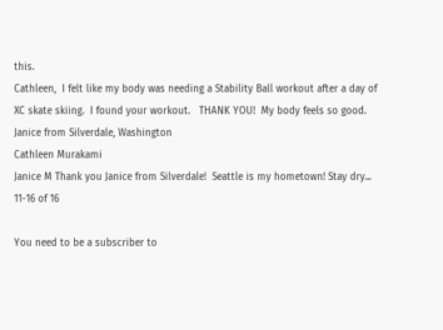this.
Cathleen,  I felt like my body was needing a Stability Ball workout after a day of XC skate skiing.  I found your workout.   THANK YOU!  My body feels so good.
Janice from Silverdale, Washington
Cathleen Murakami
Janice M Thank you Janice from Silverdale!  Seattle is my hometown! Stay dry...
11-16 of 16

You need to be a subscriber to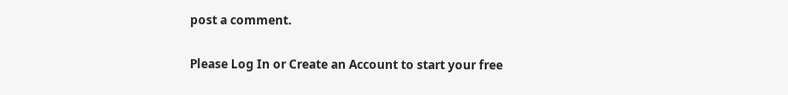post a comment.

Please Log In or Create an Account to start your free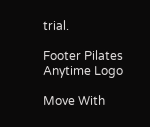trial.

Footer Pilates Anytime Logo

Move With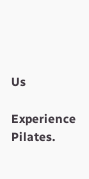Us

Experience Pilates.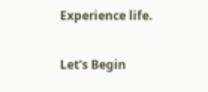Experience life.

Let's Begin